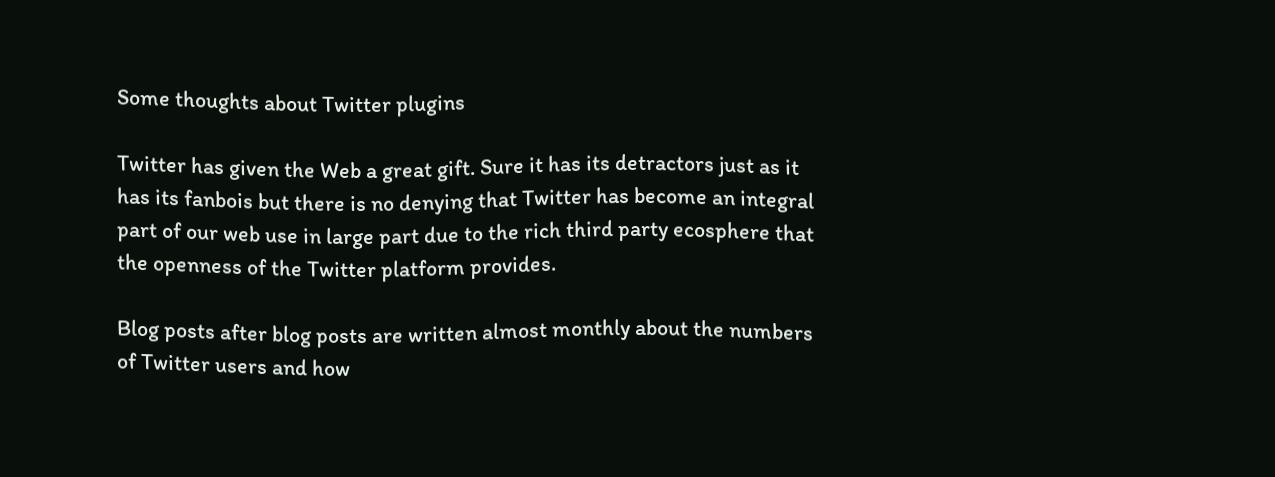Some thoughts about Twitter plugins

Twitter has given the Web a great gift. Sure it has its detractors just as it has its fanbois but there is no denying that Twitter has become an integral part of our web use in large part due to the rich third party ecosphere that the openness of the Twitter platform provides.

Blog posts after blog posts are written almost monthly about the numbers of Twitter users and how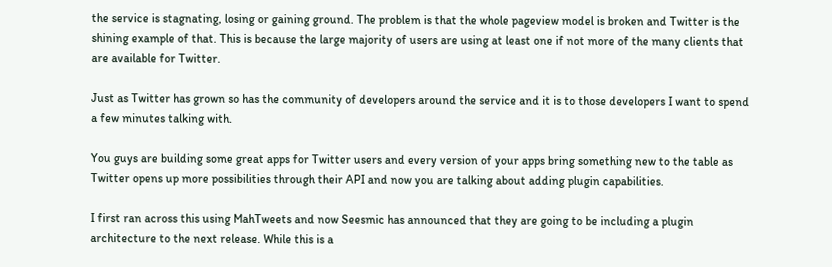the service is stagnating, losing or gaining ground. The problem is that the whole pageview model is broken and Twitter is the shining example of that. This is because the large majority of users are using at least one if not more of the many clients that are available for Twitter.

Just as Twitter has grown so has the community of developers around the service and it is to those developers I want to spend a few minutes talking with.

You guys are building some great apps for Twitter users and every version of your apps bring something new to the table as Twitter opens up more possibilities through their API and now you are talking about adding plugin capabilities.

I first ran across this using MahTweets and now Seesmic has announced that they are going to be including a plugin architecture to the next release. While this is a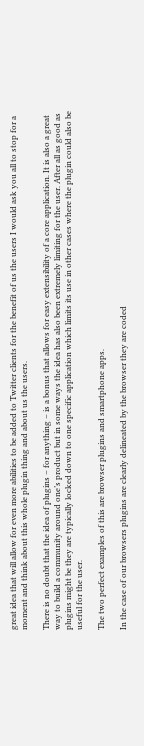great idea that will allow for even more abilities to be added to Twitter clients for the benefit of us the users I would ask you all to stop for a moment and think about this whole plugin thing and about us the users.

There is no doubt that the idea of plugins – for anything – is a bonus that allows for easy extensibility of a core application. It is also a great way to build a community around one’s product but in some ways the idea has also been extremely limiting for the user. After all as good as plugins might be they are typically locked down to one specific application which limits its use in other cases where the plugin could also be useful for the user.

The two perfect examples of this are browser plugins and smartphone apps.

In the case of our browsers plugins are clearly delineated by the browser they are coded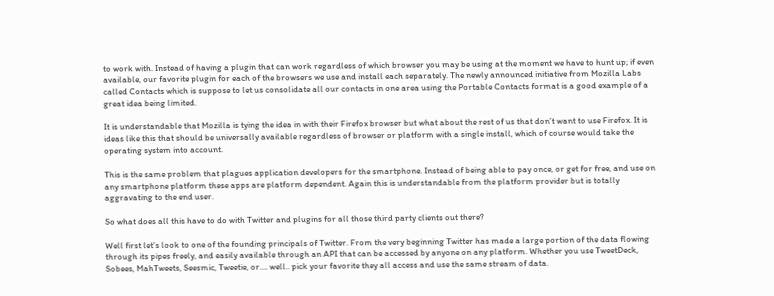to work with. Instead of having a plugin that can work regardless of which browser you may be using at the moment we have to hunt up; if even available, our favorite plugin for each of the browsers we use and install each separately. The newly announced initiative from Mozilla Labs called Contacts which is suppose to let us consolidate all our contacts in one area using the Portable Contacts format is a good example of a great idea being limited.

It is understandable that Mozilla is tying the idea in with their Firefox browser but what about the rest of us that don’t want to use Firefox. It is ideas like this that should be universally available regardless of browser or platform with a single install, which of course would take the operating system into account.

This is the same problem that plagues application developers for the smartphone. Instead of being able to pay once, or get for free, and use on any smartphone platform these apps are platform dependent. Again this is understandable from the platform provider but is totally aggravating to the end user.

So what does all this have to do with Twitter and plugins for all those third party clients out there?

Well first let’s look to one of the founding principals of Twitter. From the very beginning Twitter has made a large portion of the data flowing through its pipes freely, and easily available through an API that can be accessed by anyone on any platform. Whether you use TweetDeck, Sobees, MahTweets, Seesmic, Tweetie, or…. well.. pick your favorite they all access and use the same stream of data.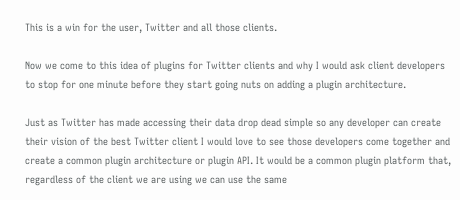This is a win for the user, Twitter and all those clients.

Now we come to this idea of plugins for Twitter clients and why I would ask client developers to stop for one minute before they start going nuts on adding a plugin architecture.

Just as Twitter has made accessing their data drop dead simple so any developer can create their vision of the best Twitter client I would love to see those developers come together and create a common plugin architecture or plugin API. It would be a common plugin platform that, regardless of the client we are using we can use the same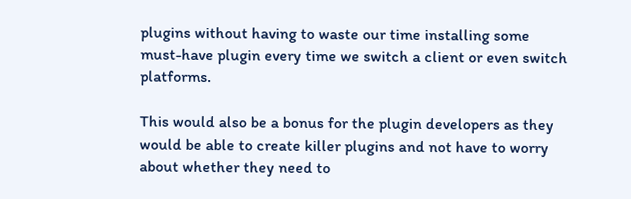plugins without having to waste our time installing some must-have plugin every time we switch a client or even switch platforms.

This would also be a bonus for the plugin developers as they would be able to create killer plugins and not have to worry about whether they need to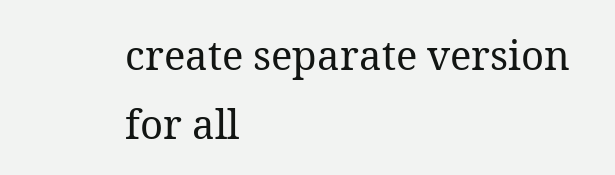create separate version for all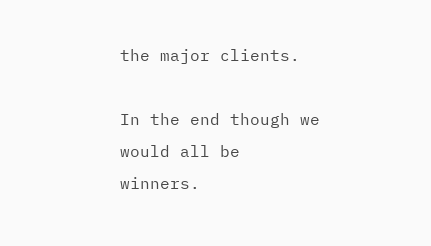the major clients.

In the end though we would all be winners.